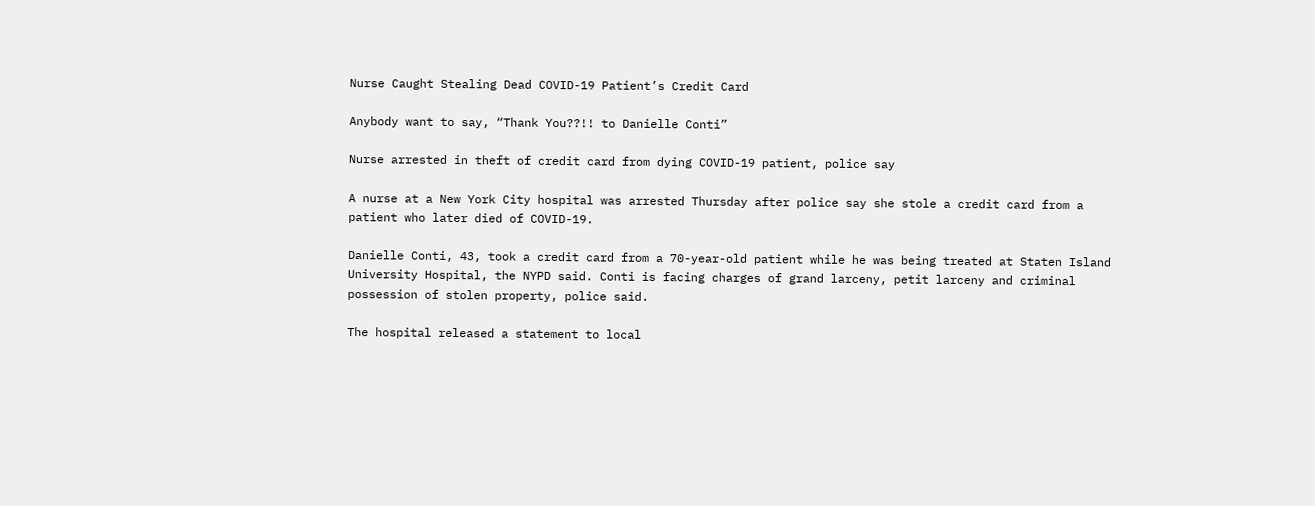Nurse Caught Stealing Dead COVID-19 Patient’s Credit Card

Anybody want to say, “Thank You??!! to Danielle Conti”

Nurse arrested in theft of credit card from dying COVID-19 patient, police say

A nurse at a New York City hospital was arrested Thursday after police say she stole a credit card from a patient who later died of COVID-19.

Danielle Conti, 43, took a credit card from a 70-year-old patient while he was being treated at Staten Island University Hospital, the NYPD said. Conti is facing charges of grand larceny, petit larceny and criminal possession of stolen property, police said.

The hospital released a statement to local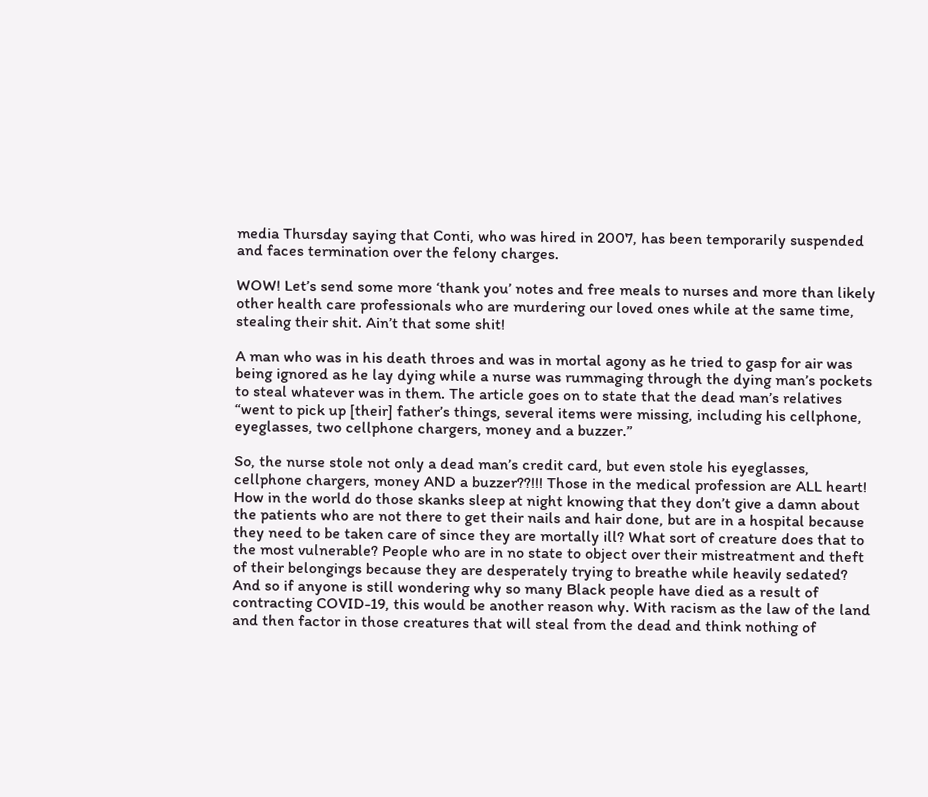media Thursday saying that Conti, who was hired in 2007, has been temporarily suspended and faces termination over the felony charges.

WOW! Let’s send some more ‘thank you’ notes and free meals to nurses and more than likely other health care professionals who are murdering our loved ones while at the same time, stealing their shit. Ain’t that some shit!

A man who was in his death throes and was in mortal agony as he tried to gasp for air was being ignored as he lay dying while a nurse was rummaging through the dying man’s pockets to steal whatever was in them. The article goes on to state that the dead man’s relatives “went to pick up [their] father’s things, several items were missing, including his cellphone, eyeglasses, two cellphone chargers, money and a buzzer.”

So, the nurse stole not only a dead man’s credit card, but even stole his eyeglasses, cellphone chargers, money AND a buzzer??!!! Those in the medical profession are ALL heart! How in the world do those skanks sleep at night knowing that they don’t give a damn about the patients who are not there to get their nails and hair done, but are in a hospital because they need to be taken care of since they are mortally ill? What sort of creature does that to the most vulnerable? People who are in no state to object over their mistreatment and theft of their belongings because they are desperately trying to breathe while heavily sedated? And so if anyone is still wondering why so many Black people have died as a result of contracting COVID-19, this would be another reason why. With racism as the law of the land and then factor in those creatures that will steal from the dead and think nothing of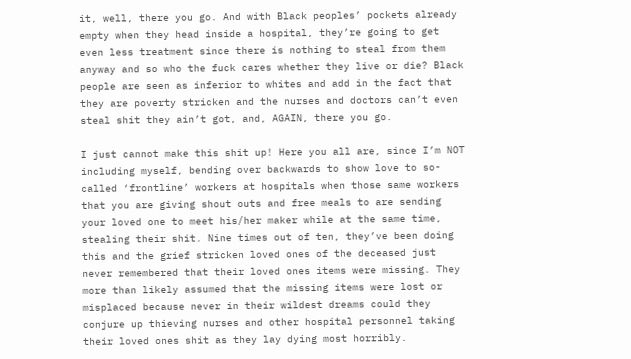it, well, there you go. And with Black peoples’ pockets already empty when they head inside a hospital, they’re going to get even less treatment since there is nothing to steal from them anyway and so who the fuck cares whether they live or die? Black people are seen as inferior to whites and add in the fact that they are poverty stricken and the nurses and doctors can’t even steal shit they ain’t got, and, AGAIN, there you go.

I just cannot make this shit up! Here you all are, since I’m NOT including myself, bending over backwards to show love to so-called ‘frontline’ workers at hospitals when those same workers that you are giving shout outs and free meals to are sending your loved one to meet his/her maker while at the same time, stealing their shit. Nine times out of ten, they’ve been doing this and the grief stricken loved ones of the deceased just never remembered that their loved ones items were missing. They more than likely assumed that the missing items were lost or misplaced because never in their wildest dreams could they conjure up thieving nurses and other hospital personnel taking their loved ones shit as they lay dying most horribly.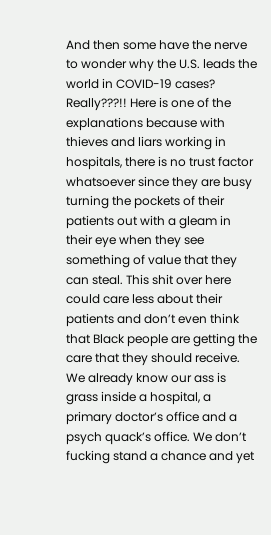And then some have the nerve to wonder why the U.S. leads the world in COVID-19 cases? Really???!! Here is one of the explanations because with thieves and liars working in hospitals, there is no trust factor whatsoever since they are busy turning the pockets of their patients out with a gleam in their eye when they see something of value that they can steal. This shit over here could care less about their patients and don’t even think that Black people are getting the care that they should receive. We already know our ass is grass inside a hospital, a primary doctor’s office and a psych quack’s office. We don’t fucking stand a chance and yet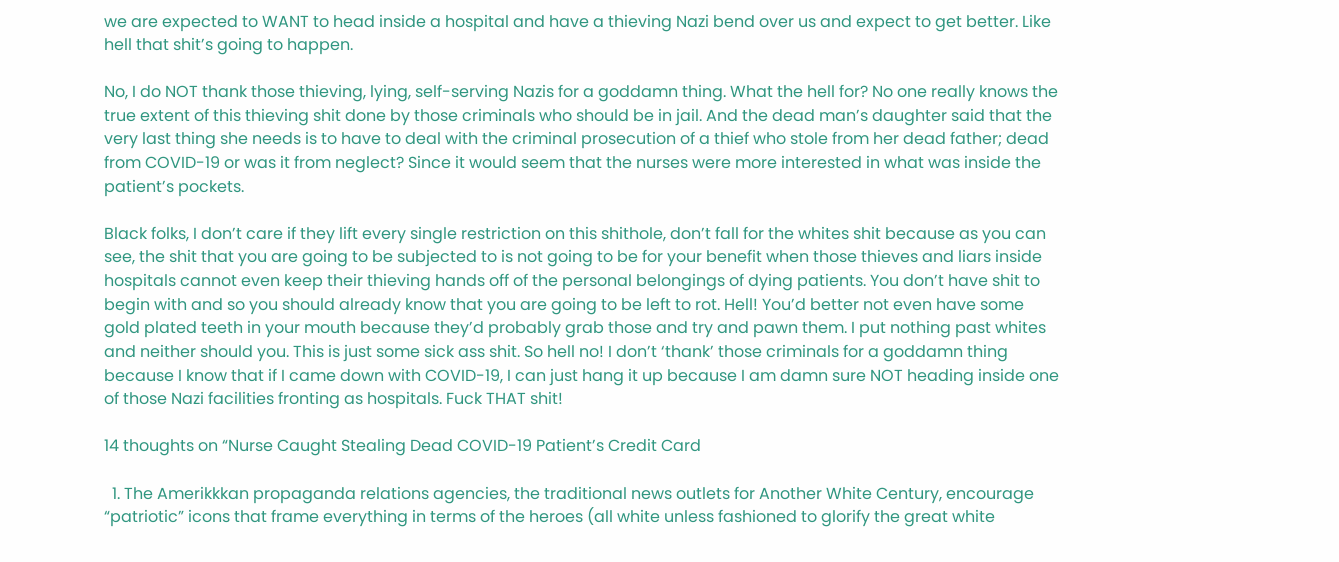we are expected to WANT to head inside a hospital and have a thieving Nazi bend over us and expect to get better. Like hell that shit’s going to happen.

No, I do NOT thank those thieving, lying, self-serving Nazis for a goddamn thing. What the hell for? No one really knows the true extent of this thieving shit done by those criminals who should be in jail. And the dead man’s daughter said that the very last thing she needs is to have to deal with the criminal prosecution of a thief who stole from her dead father; dead from COVID-19 or was it from neglect? Since it would seem that the nurses were more interested in what was inside the patient’s pockets.

Black folks, I don’t care if they lift every single restriction on this shithole, don’t fall for the whites shit because as you can see, the shit that you are going to be subjected to is not going to be for your benefit when those thieves and liars inside hospitals cannot even keep their thieving hands off of the personal belongings of dying patients. You don’t have shit to begin with and so you should already know that you are going to be left to rot. Hell! You’d better not even have some gold plated teeth in your mouth because they’d probably grab those and try and pawn them. I put nothing past whites and neither should you. This is just some sick ass shit. So hell no! I don’t ‘thank’ those criminals for a goddamn thing because I know that if I came down with COVID-19, I can just hang it up because I am damn sure NOT heading inside one of those Nazi facilities fronting as hospitals. Fuck THAT shit!

14 thoughts on “Nurse Caught Stealing Dead COVID-19 Patient’s Credit Card

  1. The Amerikkkan propaganda relations agencies, the traditional news outlets for Another White Century, encourage “patriotic” icons that frame everything in terms of the heroes (all white unless fashioned to glorify the great white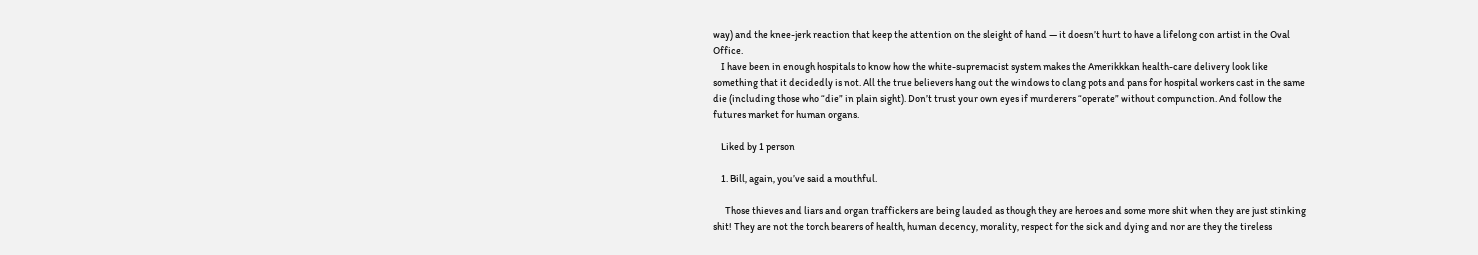way) and the knee-jerk reaction that keep the attention on the sleight of hand — it doesn’t hurt to have a lifelong con artist in the Oval Office.
    I have been in enough hospitals to know how the white-supremacist system makes the Amerikkkan health-care delivery look like something that it decidedly is not. All the true believers hang out the windows to clang pots and pans for hospital workers cast in the same die (including those who “die” in plain sight). Don’t trust your own eyes if murderers “operate” without compunction. And follow the futures market for human organs.

    Liked by 1 person

    1. Bill, again, you’ve said a mouthful.

      Those thieves and liars and organ traffickers are being lauded as though they are heroes and some more shit when they are just stinking shit! They are not the torch bearers of health, human decency, morality, respect for the sick and dying and nor are they the tireless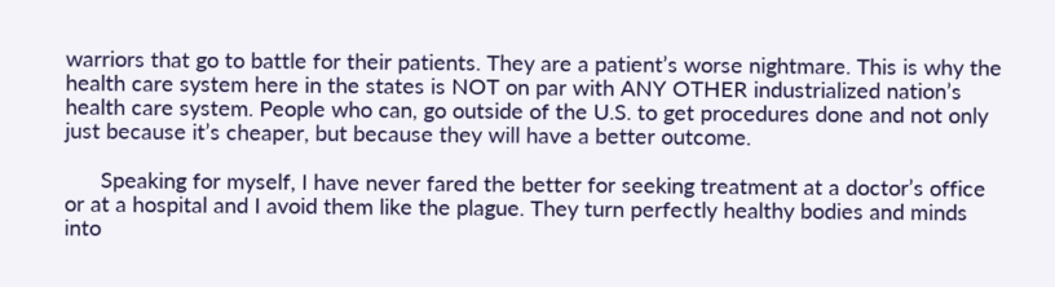warriors that go to battle for their patients. They are a patient’s worse nightmare. This is why the health care system here in the states is NOT on par with ANY OTHER industrialized nation’s health care system. People who can, go outside of the U.S. to get procedures done and not only just because it’s cheaper, but because they will have a better outcome.

      Speaking for myself, I have never fared the better for seeking treatment at a doctor’s office or at a hospital and I avoid them like the plague. They turn perfectly healthy bodies and minds into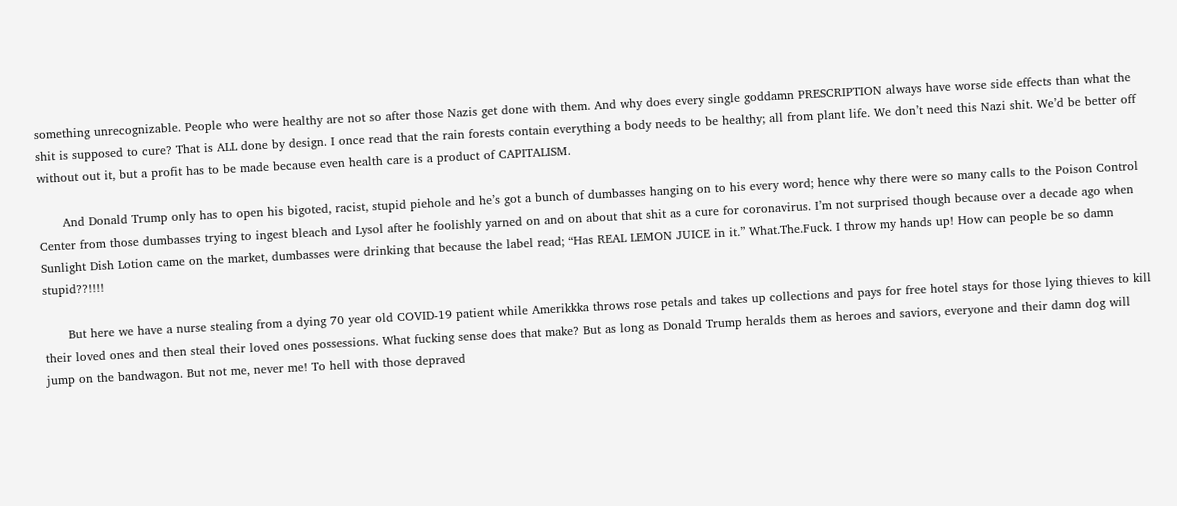something unrecognizable. People who were healthy are not so after those Nazis get done with them. And why does every single goddamn PRESCRIPTION always have worse side effects than what the shit is supposed to cure? That is ALL done by design. I once read that the rain forests contain everything a body needs to be healthy; all from plant life. We don’t need this Nazi shit. We’d be better off without out it, but a profit has to be made because even health care is a product of CAPITALISM.

      And Donald Trump only has to open his bigoted, racist, stupid piehole and he’s got a bunch of dumbasses hanging on to his every word; hence why there were so many calls to the Poison Control Center from those dumbasses trying to ingest bleach and Lysol after he foolishly yarned on and on about that shit as a cure for coronavirus. I’m not surprised though because over a decade ago when Sunlight Dish Lotion came on the market, dumbasses were drinking that because the label read; “Has REAL LEMON JUICE in it.” What.The.Fuck. I throw my hands up! How can people be so damn stupid??!!!!

      But here we have a nurse stealing from a dying 70 year old COVID-19 patient while Amerikkka throws rose petals and takes up collections and pays for free hotel stays for those lying thieves to kill their loved ones and then steal their loved ones possessions. What fucking sense does that make? But as long as Donald Trump heralds them as heroes and saviors, everyone and their damn dog will jump on the bandwagon. But not me, never me! To hell with those depraved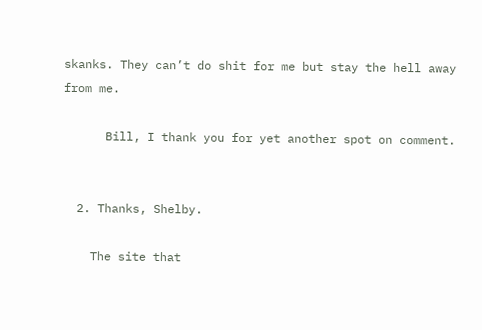skanks. They can’t do shit for me but stay the hell away from me.

      Bill, I thank you for yet another spot on comment.


  2. Thanks, Shelby.

    The site that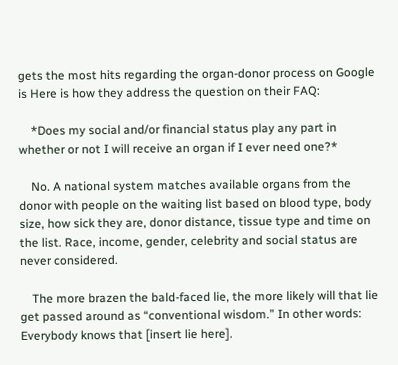gets the most hits regarding the organ-donor process on Google is Here is how they address the question on their FAQ:

    *Does my social and/or financial status play any part in whether or not I will receive an organ if I ever need one?*

    No. A national system matches available organs from the donor with people on the waiting list based on blood type, body size, how sick they are, donor distance, tissue type and time on the list. Race, income, gender, celebrity and social status are never considered.

    The more brazen the bald-faced lie, the more likely will that lie get passed around as “conventional wisdom.” In other words: Everybody knows that [insert lie here].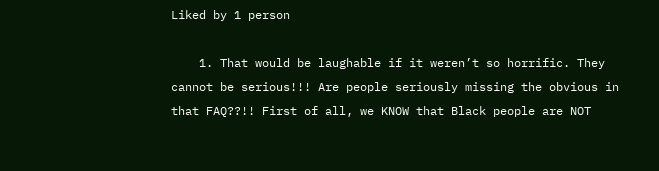Liked by 1 person

    1. That would be laughable if it weren’t so horrific. They cannot be serious!!! Are people seriously missing the obvious in that FAQ??!! First of all, we KNOW that Black people are NOT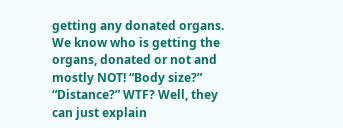getting any donated organs. We know who is getting the organs, donated or not and mostly NOT! “Body size?” “Distance?” WTF? Well, they can just explain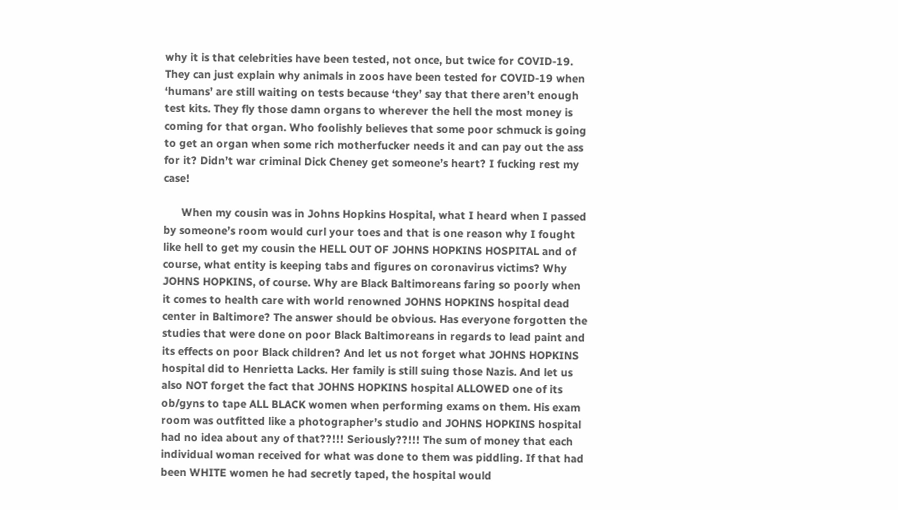why it is that celebrities have been tested, not once, but twice for COVID-19. They can just explain why animals in zoos have been tested for COVID-19 when ‘humans’ are still waiting on tests because ‘they’ say that there aren’t enough test kits. They fly those damn organs to wherever the hell the most money is coming for that organ. Who foolishly believes that some poor schmuck is going to get an organ when some rich motherfucker needs it and can pay out the ass for it? Didn’t war criminal Dick Cheney get someone’s heart? I fucking rest my case!

      When my cousin was in Johns Hopkins Hospital, what I heard when I passed by someone’s room would curl your toes and that is one reason why I fought like hell to get my cousin the HELL OUT OF JOHNS HOPKINS HOSPITAL and of course, what entity is keeping tabs and figures on coronavirus victims? Why JOHNS HOPKINS, of course. Why are Black Baltimoreans faring so poorly when it comes to health care with world renowned JOHNS HOPKINS hospital dead center in Baltimore? The answer should be obvious. Has everyone forgotten the studies that were done on poor Black Baltimoreans in regards to lead paint and its effects on poor Black children? And let us not forget what JOHNS HOPKINS hospital did to Henrietta Lacks. Her family is still suing those Nazis. And let us also NOT forget the fact that JOHNS HOPKINS hospital ALLOWED one of its ob/gyns to tape ALL BLACK women when performing exams on them. His exam room was outfitted like a photographer’s studio and JOHNS HOPKINS hospital had no idea about any of that??!!! Seriously??!!! The sum of money that each individual woman received for what was done to them was piddling. If that had been WHITE women he had secretly taped, the hospital would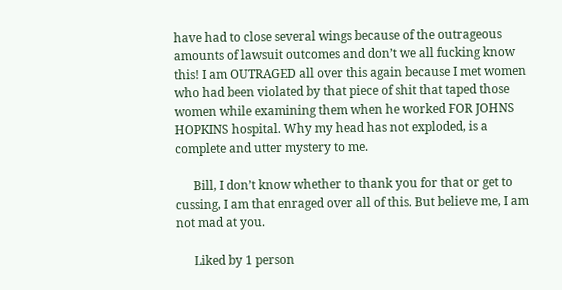have had to close several wings because of the outrageous amounts of lawsuit outcomes and don’t we all fucking know this! I am OUTRAGED all over this again because I met women who had been violated by that piece of shit that taped those women while examining them when he worked FOR JOHNS HOPKINS hospital. Why my head has not exploded, is a complete and utter mystery to me.

      Bill, I don’t know whether to thank you for that or get to cussing, I am that enraged over all of this. But believe me, I am not mad at you.

      Liked by 1 person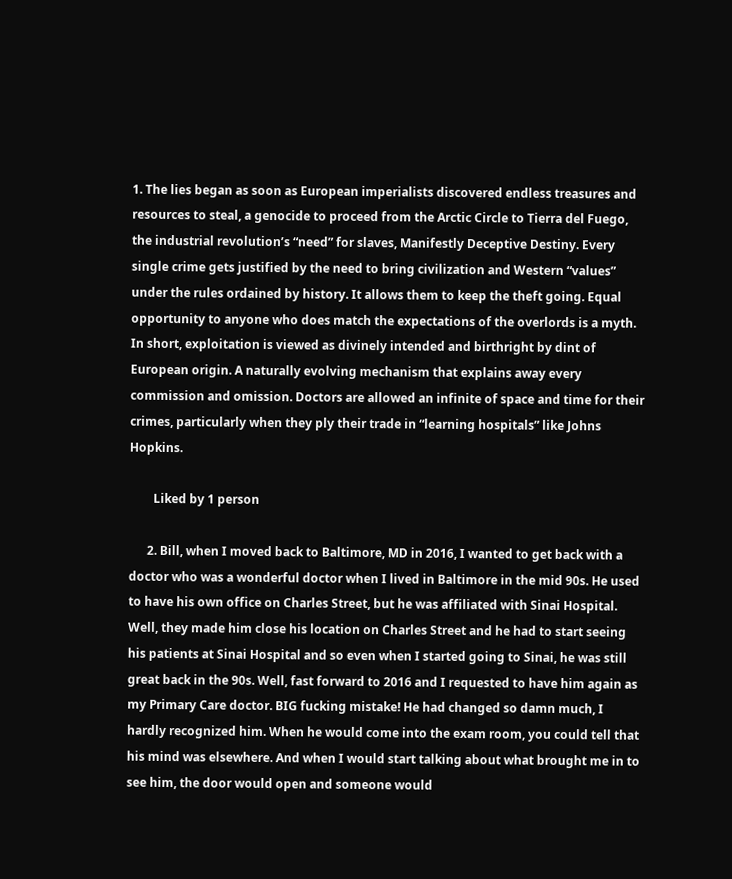1. The lies began as soon as European imperialists discovered endless treasures and resources to steal, a genocide to proceed from the Arctic Circle to Tierra del Fuego, the industrial revolution’s “need” for slaves, Manifestly Deceptive Destiny. Every single crime gets justified by the need to bring civilization and Western “values” under the rules ordained by history. It allows them to keep the theft going. Equal opportunity to anyone who does match the expectations of the overlords is a myth. In short, exploitation is viewed as divinely intended and birthright by dint of European origin. A naturally evolving mechanism that explains away every commission and omission. Doctors are allowed an infinite of space and time for their crimes, particularly when they ply their trade in “learning hospitals” like Johns Hopkins.

        Liked by 1 person

      2. Bill, when I moved back to Baltimore, MD in 2016, I wanted to get back with a doctor who was a wonderful doctor when I lived in Baltimore in the mid 90s. He used to have his own office on Charles Street, but he was affiliated with Sinai Hospital. Well, they made him close his location on Charles Street and he had to start seeing his patients at Sinai Hospital and so even when I started going to Sinai, he was still great back in the 90s. Well, fast forward to 2016 and I requested to have him again as my Primary Care doctor. BIG fucking mistake! He had changed so damn much, I hardly recognized him. When he would come into the exam room, you could tell that his mind was elsewhere. And when I would start talking about what brought me in to see him, the door would open and someone would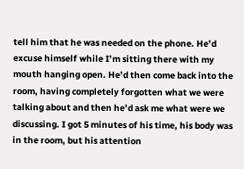tell him that he was needed on the phone. He’d excuse himself while I’m sitting there with my mouth hanging open. He’d then come back into the room, having completely forgotten what we were talking about and then he’d ask me what were we discussing. I got 5 minutes of his time, his body was in the room, but his attention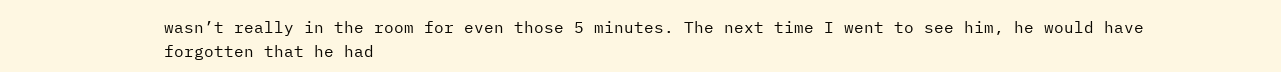wasn’t really in the room for even those 5 minutes. The next time I went to see him, he would have forgotten that he had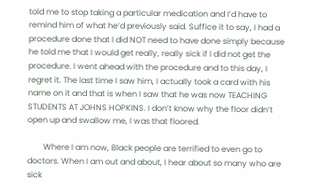told me to stop taking a particular medication and I’d have to remind him of what he’d previously said. Suffice it to say, I had a procedure done that I did NOT need to have done simply because he told me that I would get really, really sick if I did not get the procedure. I went ahead with the procedure and to this day, I regret it. The last time I saw him, I actually took a card with his name on it and that is when I saw that he was now TEACHING STUDENTS AT JOHNS HOPKINS. I don’t know why the floor didn’t open up and swallow me, I was that floored.

        Where I am now, Black people are terrified to even go to doctors. When I am out and about, I hear about so many who are sick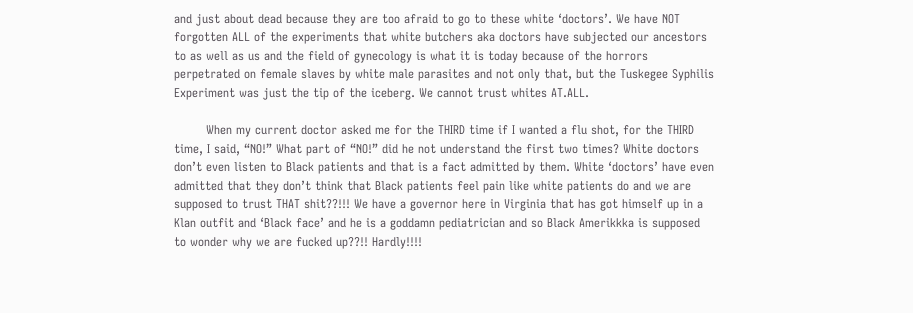and just about dead because they are too afraid to go to these white ‘doctors’. We have NOT forgotten ALL of the experiments that white butchers aka doctors have subjected our ancestors to as well as us and the field of gynecology is what it is today because of the horrors perpetrated on female slaves by white male parasites and not only that, but the Tuskegee Syphilis Experiment was just the tip of the iceberg. We cannot trust whites AT.ALL.

        When my current doctor asked me for the THIRD time if I wanted a flu shot, for the THIRD time, I said, “NO!” What part of “NO!” did he not understand the first two times? White doctors don’t even listen to Black patients and that is a fact admitted by them. White ‘doctors’ have even admitted that they don’t think that Black patients feel pain like white patients do and we are supposed to trust THAT shit??!!! We have a governor here in Virginia that has got himself up in a Klan outfit and ‘Black face’ and he is a goddamn pediatrician and so Black Amerikkka is supposed to wonder why we are fucked up??!! Hardly!!!!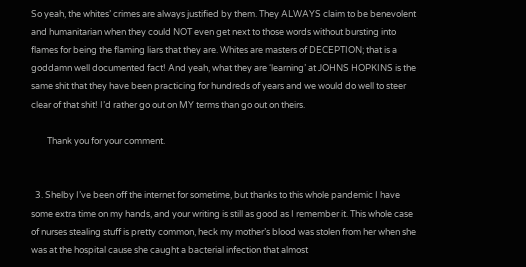So yeah, the whites’ crimes are always justified by them. They ALWAYS claim to be benevolent and humanitarian when they could NOT even get next to those words without bursting into flames for being the flaming liars that they are. Whites are masters of DECEPTION; that is a goddamn well documented fact! And yeah, what they are ‘learning’ at JOHNS HOPKINS is the same shit that they have been practicing for hundreds of years and we would do well to steer clear of that shit! I’d rather go out on MY terms than go out on theirs.

        Thank you for your comment.


  3. Shelby I’ve been off the internet for sometime, but thanks to this whole pandemic I have some extra time on my hands, and your writing is still as good as I remember it. This whole case of nurses stealing stuff is pretty common, heck my mother’s blood was stolen from her when she was at the hospital cause she caught a bacterial infection that almost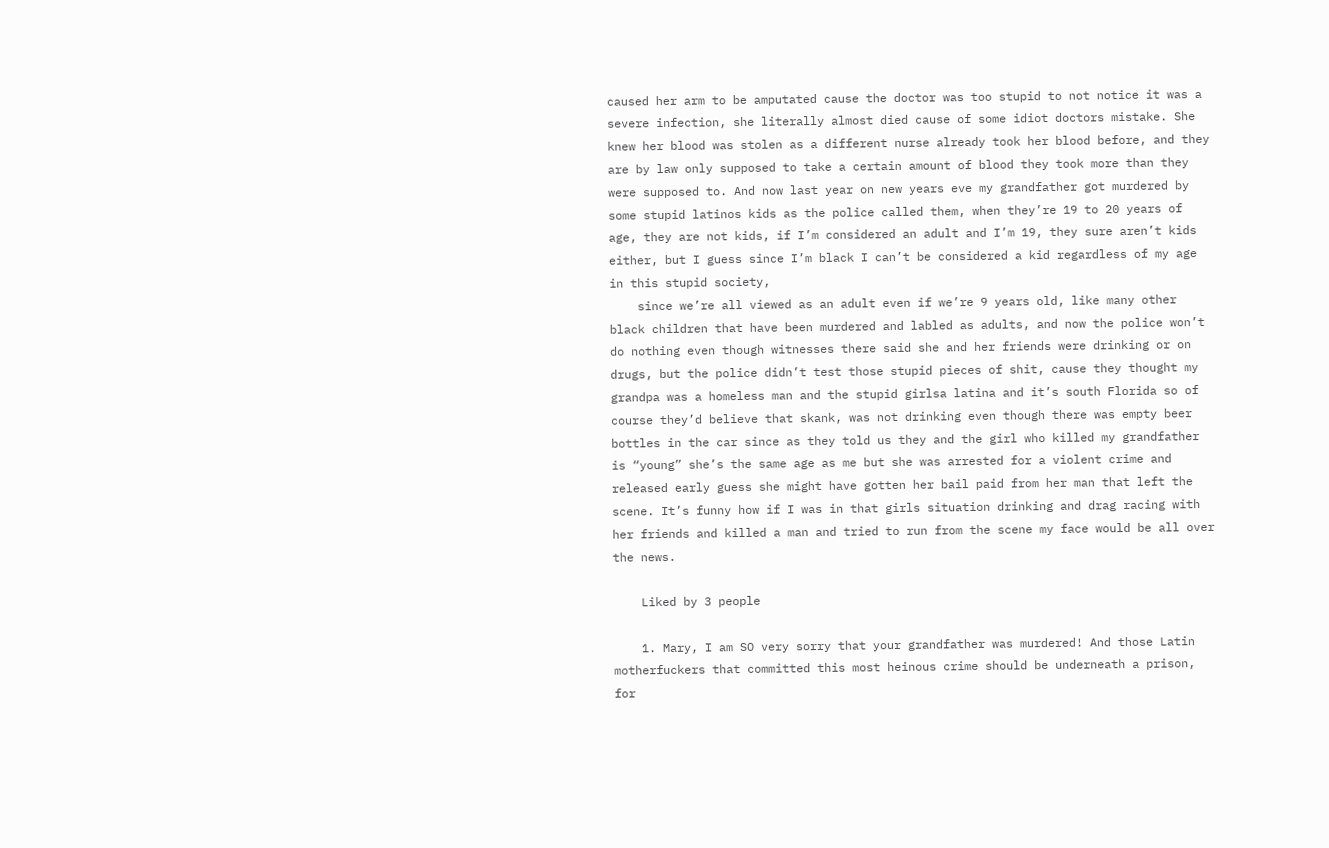caused her arm to be amputated cause the doctor was too stupid to not notice it was a severe infection, she literally almost died cause of some idiot doctors mistake. She knew her blood was stolen as a different nurse already took her blood before, and they are by law only supposed to take a certain amount of blood they took more than they were supposed to. And now last year on new years eve my grandfather got murdered by some stupid latinos kids as the police called them, when they’re 19 to 20 years of age, they are not kids, if I’m considered an adult and I’m 19, they sure aren’t kids either, but I guess since I’m black I can’t be considered a kid regardless of my age in this stupid society,
    since we’re all viewed as an adult even if we’re 9 years old, like many other black children that have been murdered and labled as adults, and now the police won’t do nothing even though witnesses there said she and her friends were drinking or on drugs, but the police didn’t test those stupid pieces of shit, cause they thought my grandpa was a homeless man and the stupid girlsa latina and it’s south Florida so of course they’d believe that skank, was not drinking even though there was empty beer bottles in the car since as they told us they and the girl who killed my grandfather is “young” she’s the same age as me but she was arrested for a violent crime and released early guess she might have gotten her bail paid from her man that left the scene. It’s funny how if I was in that girls situation drinking and drag racing with her friends and killed a man and tried to run from the scene my face would be all over the news.

    Liked by 3 people

    1. Mary, I am SO very sorry that your grandfather was murdered! And those Latin motherfuckers that committed this most heinous crime should be underneath a prison, for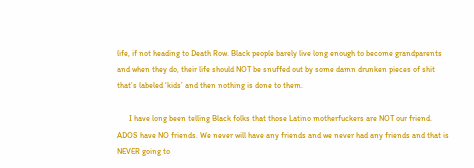life, if not heading to Death Row. Black people barely live long enough to become grandparents and when they do, their life should NOT be snuffed out by some damn drunken pieces of shit that’s labeled ‘kids’ and then nothing is done to them.

      I have long been telling Black folks that those Latino motherfuckers are NOT our friend. ADOS have NO friends. We never will have any friends and we never had any friends and that is NEVER going to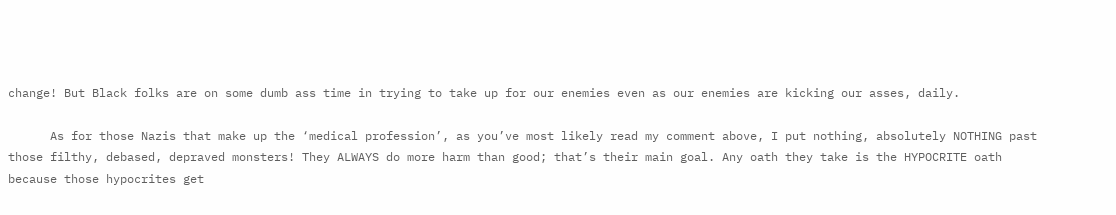change! But Black folks are on some dumb ass time in trying to take up for our enemies even as our enemies are kicking our asses, daily.

      As for those Nazis that make up the ‘medical profession’, as you’ve most likely read my comment above, I put nothing, absolutely NOTHING past those filthy, debased, depraved monsters! They ALWAYS do more harm than good; that’s their main goal. Any oath they take is the HYPOCRITE oath because those hypocrites get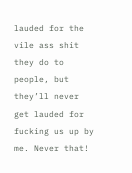lauded for the vile ass shit they do to people, but they’ll never get lauded for fucking us up by me. Never that!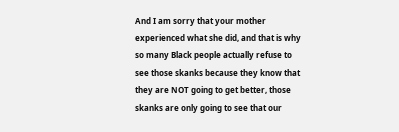And I am sorry that your mother experienced what she did, and that is why so many Black people actually refuse to see those skanks because they know that they are NOT going to get better, those skanks are only going to see that our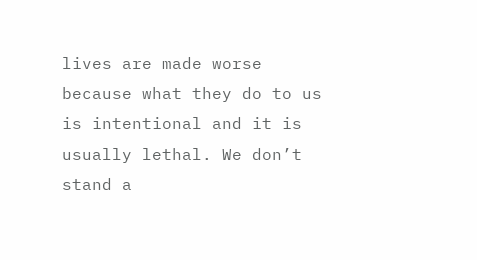lives are made worse because what they do to us is intentional and it is usually lethal. We don’t stand a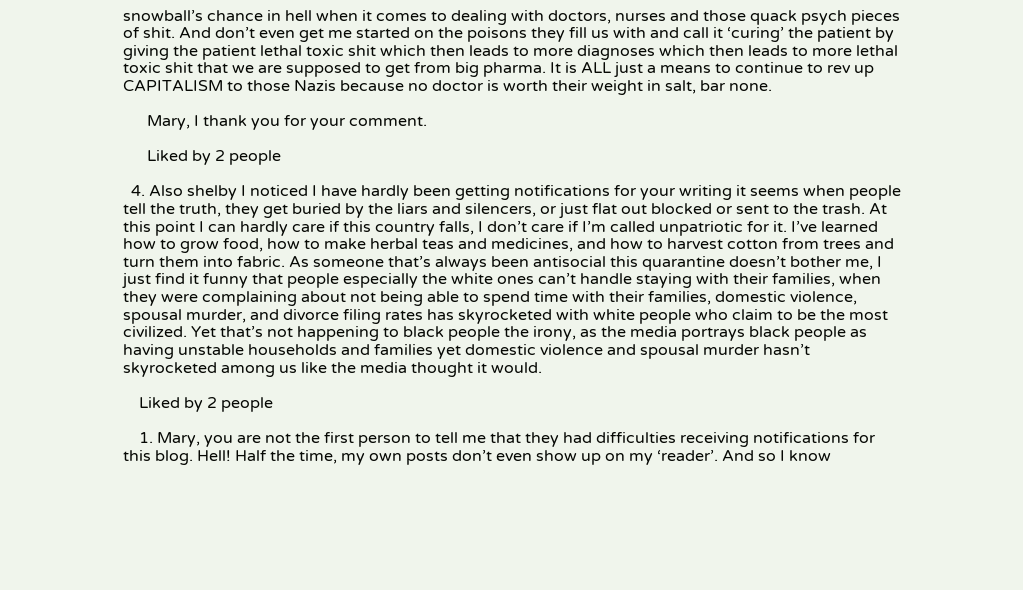snowball’s chance in hell when it comes to dealing with doctors, nurses and those quack psych pieces of shit. And don’t even get me started on the poisons they fill us with and call it ‘curing’ the patient by giving the patient lethal toxic shit which then leads to more diagnoses which then leads to more lethal toxic shit that we are supposed to get from big pharma. It is ALL just a means to continue to rev up CAPITALISM to those Nazis because no doctor is worth their weight in salt, bar none.

      Mary, I thank you for your comment.

      Liked by 2 people

  4. Also shelby I noticed I have hardly been getting notifications for your writing it seems when people tell the truth, they get buried by the liars and silencers, or just flat out blocked or sent to the trash. At this point I can hardly care if this country falls, I don’t care if I’m called unpatriotic for it. I’ve learned how to grow food, how to make herbal teas and medicines, and how to harvest cotton from trees and turn them into fabric. As someone that’s always been antisocial this quarantine doesn’t bother me, I just find it funny that people especially the white ones can’t handle staying with their families, when they were complaining about not being able to spend time with their families, domestic violence, spousal murder, and divorce filing rates has skyrocketed with white people who claim to be the most civilized. Yet that’s not happening to black people the irony, as the media portrays black people as having unstable households and families yet domestic violence and spousal murder hasn’t skyrocketed among us like the media thought it would.

    Liked by 2 people

    1. Mary, you are not the first person to tell me that they had difficulties receiving notifications for this blog. Hell! Half the time, my own posts don’t even show up on my ‘reader’. And so I know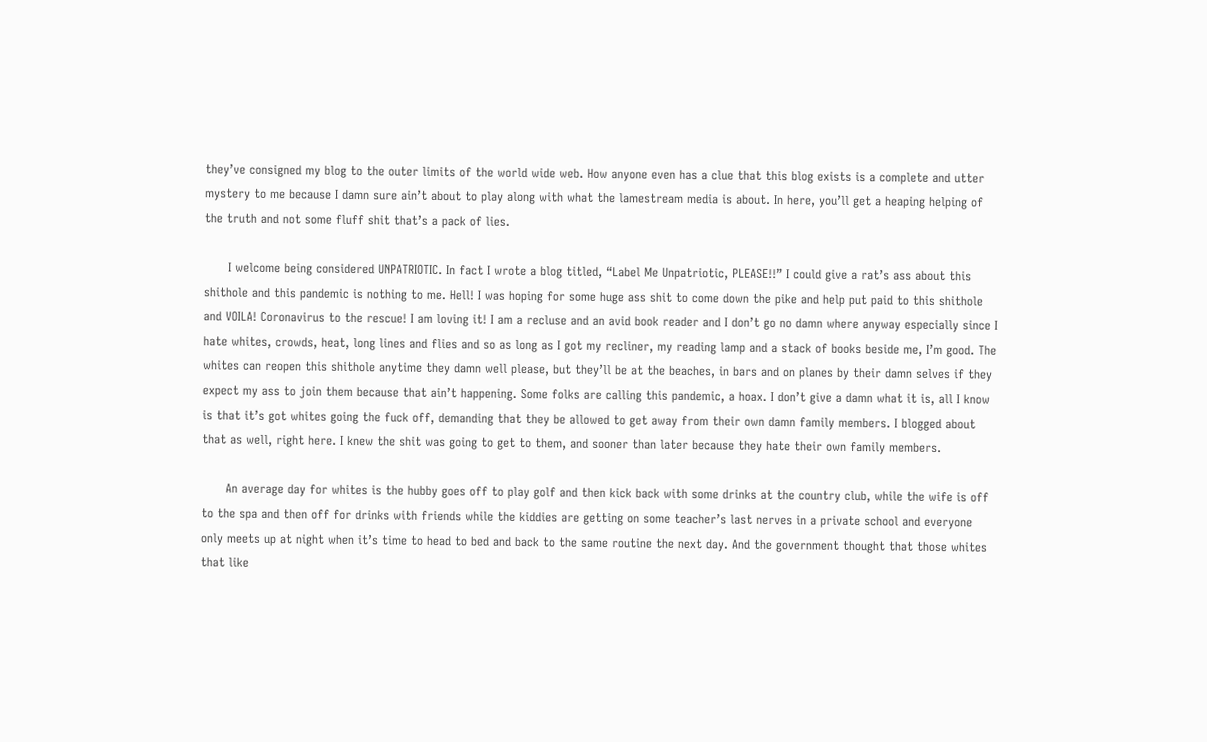they’ve consigned my blog to the outer limits of the world wide web. How anyone even has a clue that this blog exists is a complete and utter mystery to me because I damn sure ain’t about to play along with what the lamestream media is about. In here, you’ll get a heaping helping of the truth and not some fluff shit that’s a pack of lies.

      I welcome being considered UNPATRIOTIC. In fact I wrote a blog titled, “Label Me Unpatriotic, PLEASE!!” I could give a rat’s ass about this shithole and this pandemic is nothing to me. Hell! I was hoping for some huge ass shit to come down the pike and help put paid to this shithole and VOILA! Coronavirus to the rescue! I am loving it! I am a recluse and an avid book reader and I don’t go no damn where anyway especially since I hate whites, crowds, heat, long lines and flies and so as long as I got my recliner, my reading lamp and a stack of books beside me, I’m good. The whites can reopen this shithole anytime they damn well please, but they’ll be at the beaches, in bars and on planes by their damn selves if they expect my ass to join them because that ain’t happening. Some folks are calling this pandemic, a hoax. I don’t give a damn what it is, all I know is that it’s got whites going the fuck off, demanding that they be allowed to get away from their own damn family members. I blogged about that as well, right here. I knew the shit was going to get to them, and sooner than later because they hate their own family members.

      An average day for whites is the hubby goes off to play golf and then kick back with some drinks at the country club, while the wife is off to the spa and then off for drinks with friends while the kiddies are getting on some teacher’s last nerves in a private school and everyone only meets up at night when it’s time to head to bed and back to the same routine the next day. And the government thought that those whites that like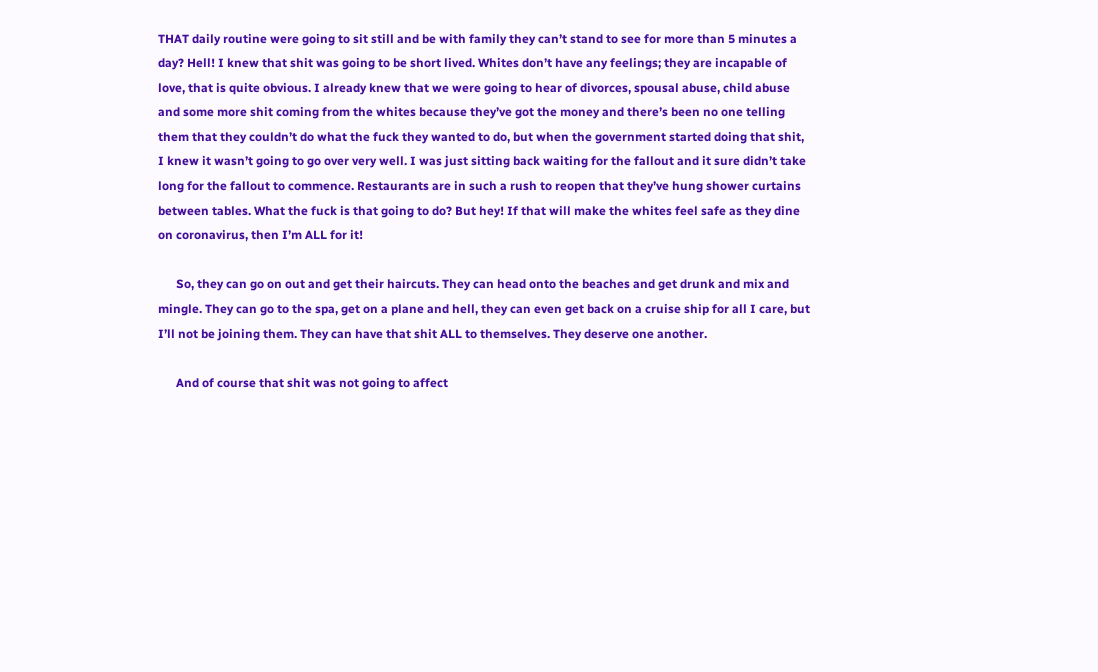THAT daily routine were going to sit still and be with family they can’t stand to see for more than 5 minutes a day? Hell! I knew that shit was going to be short lived. Whites don’t have any feelings; they are incapable of love, that is quite obvious. I already knew that we were going to hear of divorces, spousal abuse, child abuse and some more shit coming from the whites because they’ve got the money and there’s been no one telling them that they couldn’t do what the fuck they wanted to do, but when the government started doing that shit, I knew it wasn’t going to go over very well. I was just sitting back waiting for the fallout and it sure didn’t take long for the fallout to commence. Restaurants are in such a rush to reopen that they’ve hung shower curtains between tables. What the fuck is that going to do? But hey! If that will make the whites feel safe as they dine on coronavirus, then I’m ALL for it!

      So, they can go on out and get their haircuts. They can head onto the beaches and get drunk and mix and mingle. They can go to the spa, get on a plane and hell, they can even get back on a cruise ship for all I care, but I’ll not be joining them. They can have that shit ALL to themselves. They deserve one another.

      And of course that shit was not going to affect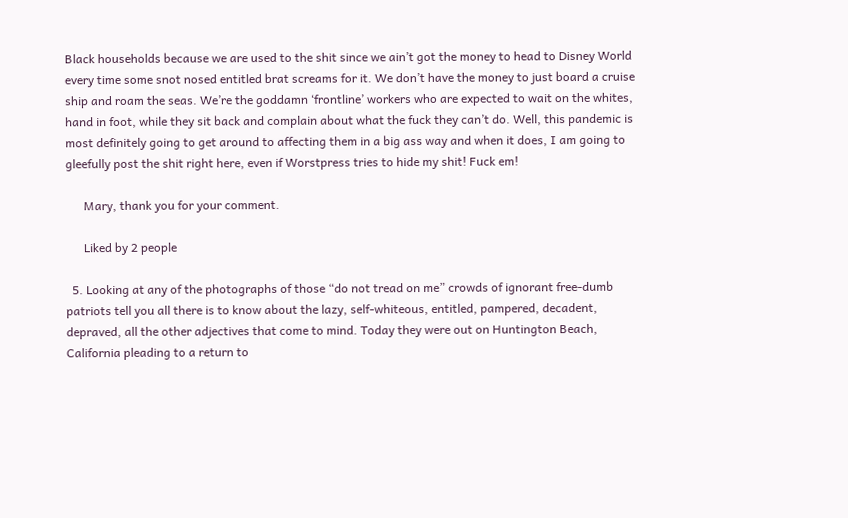Black households because we are used to the shit since we ain’t got the money to head to Disney World every time some snot nosed entitled brat screams for it. We don’t have the money to just board a cruise ship and roam the seas. We’re the goddamn ‘frontline’ workers who are expected to wait on the whites, hand in foot, while they sit back and complain about what the fuck they can’t do. Well, this pandemic is most definitely going to get around to affecting them in a big ass way and when it does, I am going to gleefully post the shit right here, even if Worstpress tries to hide my shit! Fuck em!

      Mary, thank you for your comment.

      Liked by 2 people

  5. Looking at any of the photographs of those “do not tread on me” crowds of ignorant free-dumb patriots tell you all there is to know about the lazy, self-whiteous, entitled, pampered, decadent, depraved, all the other adjectives that come to mind. Today they were out on Huntington Beach, California pleading to a return to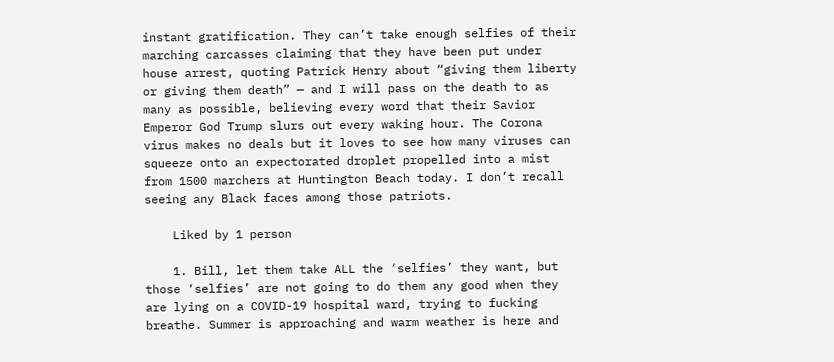instant gratification. They can’t take enough selfies of their marching carcasses claiming that they have been put under house arrest, quoting Patrick Henry about “giving them liberty or giving them death” — and I will pass on the death to as many as possible, believing every word that their Savior Emperor God Trump slurs out every waking hour. The Corona virus makes no deals but it loves to see how many viruses can squeeze onto an expectorated droplet propelled into a mist from 1500 marchers at Huntington Beach today. I don’t recall seeing any Black faces among those patriots.

    Liked by 1 person

    1. Bill, let them take ALL the ‘selfies’ they want, but those ‘selfies’ are not going to do them any good when they are lying on a COVID-19 hospital ward, trying to fucking breathe. Summer is approaching and warm weather is here and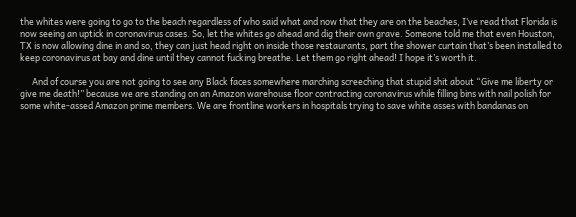the whites were going to go to the beach regardless of who said what and now that they are on the beaches, I’ve read that Florida is now seeing an uptick in coronavirus cases. So, let the whites go ahead and dig their own grave. Someone told me that even Houston, TX is now allowing dine in and so, they can just head right on inside those restaurants, part the shower curtain that’s been installed to keep coronavirus at bay and dine until they cannot fucking breathe. Let them go right ahead! I hope it’s worth it.

      And of course you are not going to see any Black faces somewhere marching screeching that stupid shit about “Give me liberty or give me death!” because we are standing on an Amazon warehouse floor contracting coronavirus while filling bins with nail polish for some white-assed Amazon prime members. We are frontline workers in hospitals trying to save white asses with bandanas on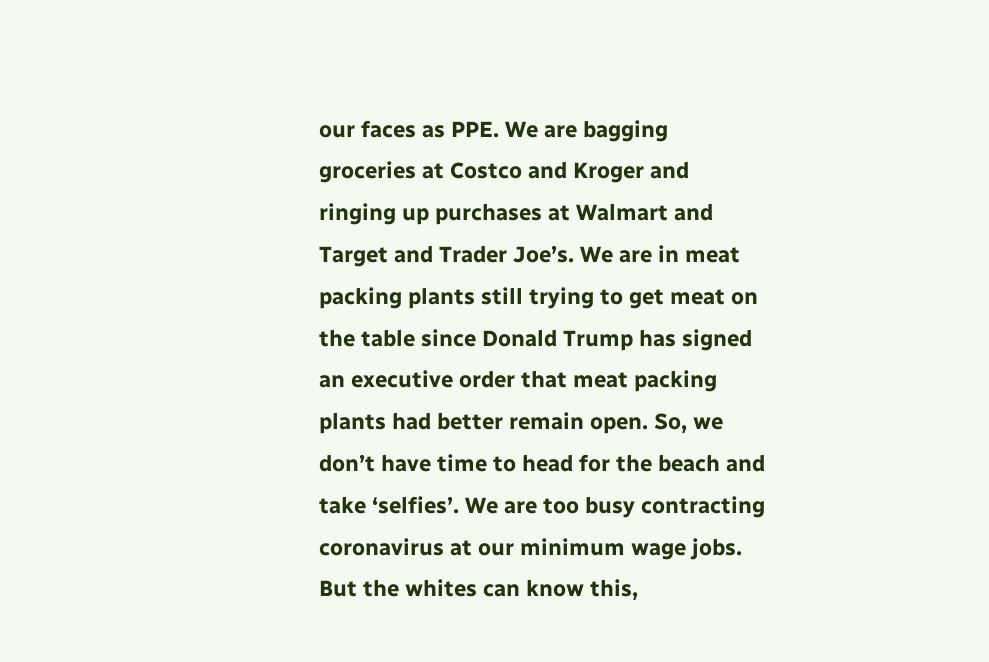our faces as PPE. We are bagging groceries at Costco and Kroger and ringing up purchases at Walmart and Target and Trader Joe’s. We are in meat packing plants still trying to get meat on the table since Donald Trump has signed an executive order that meat packing plants had better remain open. So, we don’t have time to head for the beach and take ‘selfies’. We are too busy contracting coronavirus at our minimum wage jobs. But the whites can know this,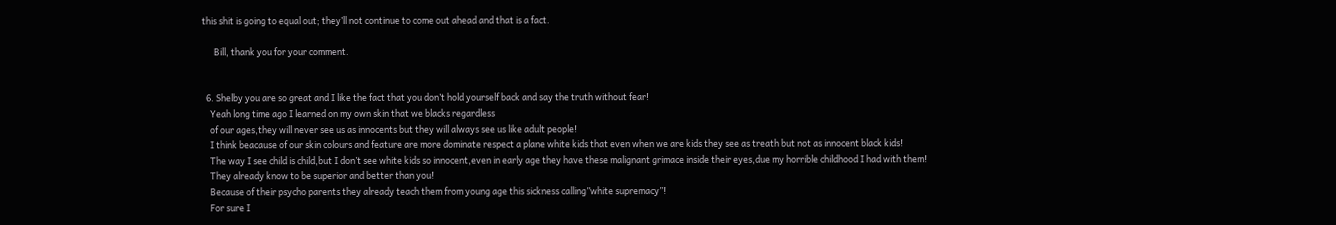this shit is going to equal out; they’ll not continue to come out ahead and that is a fact.

      Bill, thank you for your comment.


  6. Shelby you are so great and I like the fact that you don’t hold yourself back and say the truth without fear!
    Yeah long time ago I learned on my own skin that we blacks regardless
    of our ages,they will never see us as innocents but they will always see us like adult people!
    I think beacause of our skin colours and feature are more dominate respect a plane white kids that even when we are kids they see as treath but not as innocent black kids!
    The way I see child is child,but I don’t see white kids so innocent,even in early age they have these malignant grimace inside their eyes,due my horrible childhood I had with them!
    They already know to be superior and better than you!
    Because of their psycho parents they already teach them from young age this sickness calling”white supremacy”!
    For sure I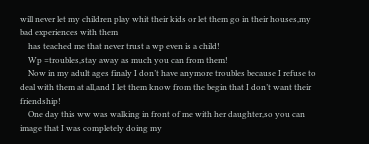will never let my children play whit their kids or let them go in their houses,my bad experiences with them
    has teached me that never trust a wp even is a child!
    Wp =troubles,stay away as much you can from them!
    Now in my adult ages finaly I don’t have anymore troubles because I refuse to deal with them at all,and I let them know from the begin that I don’t want their friendship!
    One day this ww was walking in front of me with her daughter,so you can image that I was completely doing my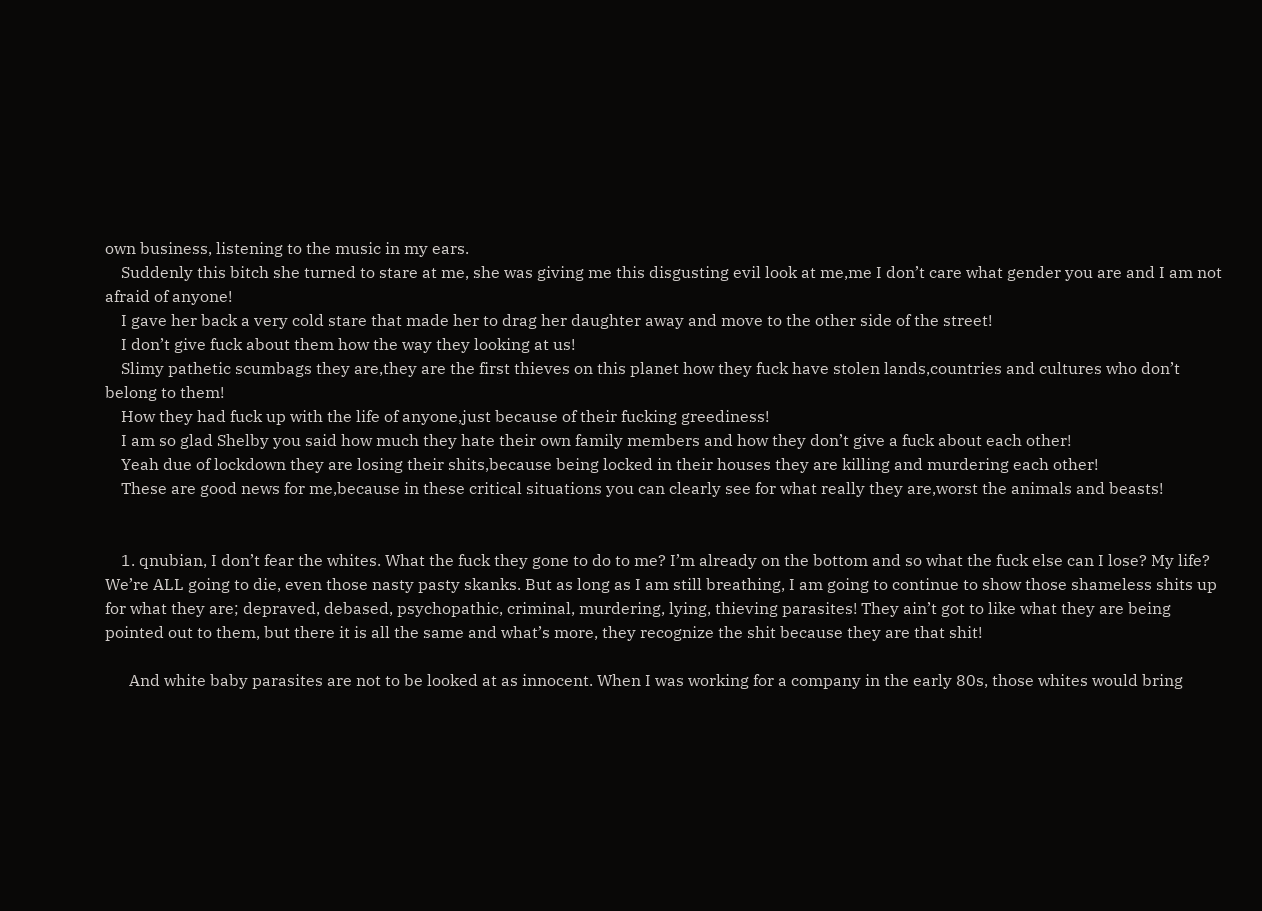own business, listening to the music in my ears.
    Suddenly this bitch she turned to stare at me, she was giving me this disgusting evil look at me,me I don’t care what gender you are and I am not afraid of anyone!
    I gave her back a very cold stare that made her to drag her daughter away and move to the other side of the street!
    I don’t give fuck about them how the way they looking at us!
    Slimy pathetic scumbags they are,they are the first thieves on this planet how they fuck have stolen lands,countries and cultures who don’t belong to them!
    How they had fuck up with the life of anyone,just because of their fucking greediness!
    I am so glad Shelby you said how much they hate their own family members and how they don’t give a fuck about each other!
    Yeah due of lockdown they are losing their shits,because being locked in their houses they are killing and murdering each other!
    These are good news for me,because in these critical situations you can clearly see for what really they are,worst the animals and beasts!


    1. qnubian, I don’t fear the whites. What the fuck they gone to do to me? I’m already on the bottom and so what the fuck else can I lose? My life? We’re ALL going to die, even those nasty pasty skanks. But as long as I am still breathing, I am going to continue to show those shameless shits up for what they are; depraved, debased, psychopathic, criminal, murdering, lying, thieving parasites! They ain’t got to like what they are being pointed out to them, but there it is all the same and what’s more, they recognize the shit because they are that shit!

      And white baby parasites are not to be looked at as innocent. When I was working for a company in the early 80s, those whites would bring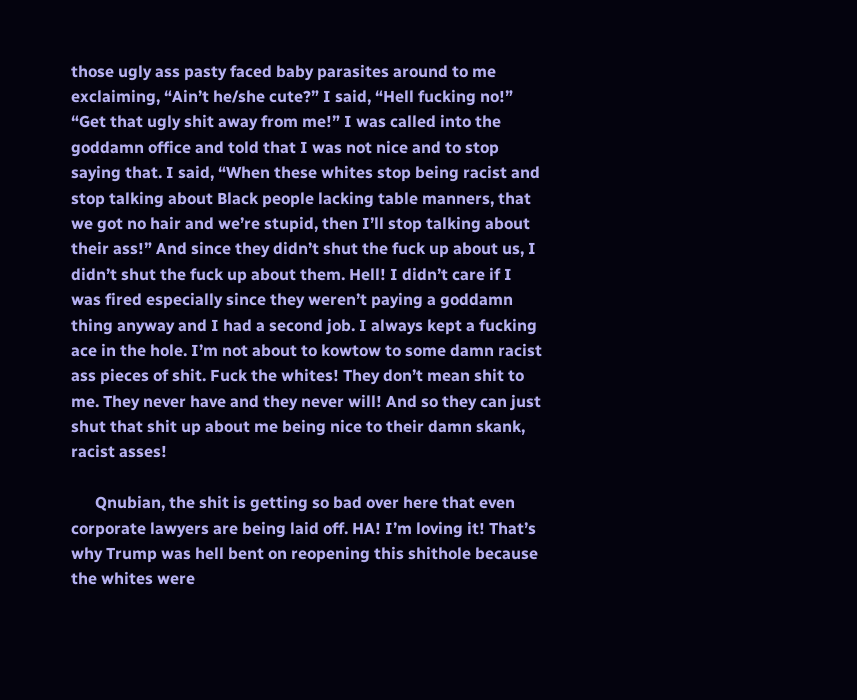those ugly ass pasty faced baby parasites around to me exclaiming, “Ain’t he/she cute?” I said, “Hell fucking no!” “Get that ugly shit away from me!” I was called into the goddamn office and told that I was not nice and to stop saying that. I said, “When these whites stop being racist and stop talking about Black people lacking table manners, that we got no hair and we’re stupid, then I’ll stop talking about their ass!” And since they didn’t shut the fuck up about us, I didn’t shut the fuck up about them. Hell! I didn’t care if I was fired especially since they weren’t paying a goddamn thing anyway and I had a second job. I always kept a fucking ace in the hole. I’m not about to kowtow to some damn racist ass pieces of shit. Fuck the whites! They don’t mean shit to me. They never have and they never will! And so they can just shut that shit up about me being nice to their damn skank, racist asses!

      Qnubian, the shit is getting so bad over here that even corporate lawyers are being laid off. HA! I’m loving it! That’s why Trump was hell bent on reopening this shithole because the whites were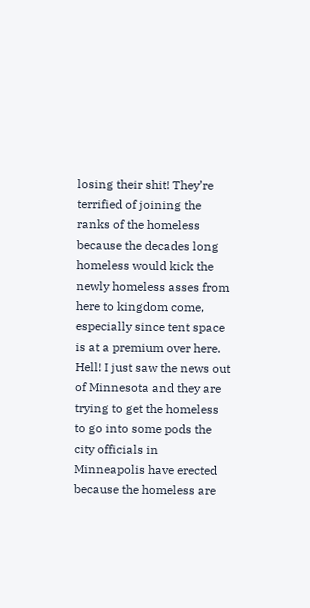losing their shit! They’re terrified of joining the ranks of the homeless because the decades long homeless would kick the newly homeless asses from here to kingdom come, especially since tent space is at a premium over here. Hell! I just saw the news out of Minnesota and they are trying to get the homeless to go into some pods the city officials in Minneapolis have erected because the homeless are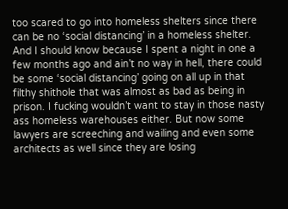too scared to go into homeless shelters since there can be no ‘social distancing’ in a homeless shelter. And I should know because I spent a night in one a few months ago and ain’t no way in hell, there could be some ‘social distancing’ going on all up in that filthy shithole that was almost as bad as being in prison. I fucking wouldn’t want to stay in those nasty ass homeless warehouses either. But now some lawyers are screeching and wailing and even some architects as well since they are losing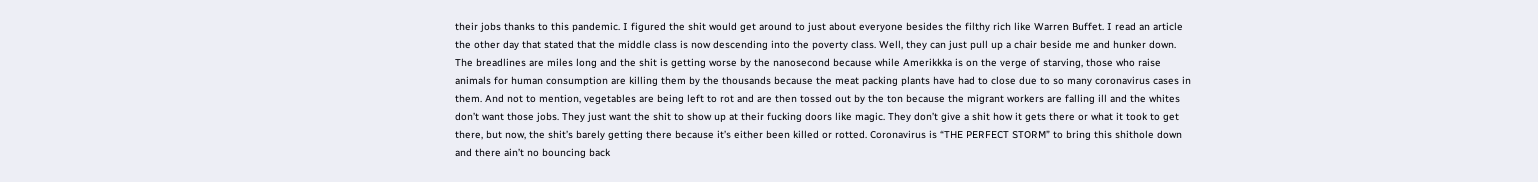their jobs thanks to this pandemic. I figured the shit would get around to just about everyone besides the filthy rich like Warren Buffet. I read an article the other day that stated that the middle class is now descending into the poverty class. Well, they can just pull up a chair beside me and hunker down. The breadlines are miles long and the shit is getting worse by the nanosecond because while Amerikkka is on the verge of starving, those who raise animals for human consumption are killing them by the thousands because the meat packing plants have had to close due to so many coronavirus cases in them. And not to mention, vegetables are being left to rot and are then tossed out by the ton because the migrant workers are falling ill and the whites don’t want those jobs. They just want the shit to show up at their fucking doors like magic. They don’t give a shit how it gets there or what it took to get there, but now, the shit’s barely getting there because it’s either been killed or rotted. Coronavirus is “THE PERFECT STORM” to bring this shithole down and there ain’t no bouncing back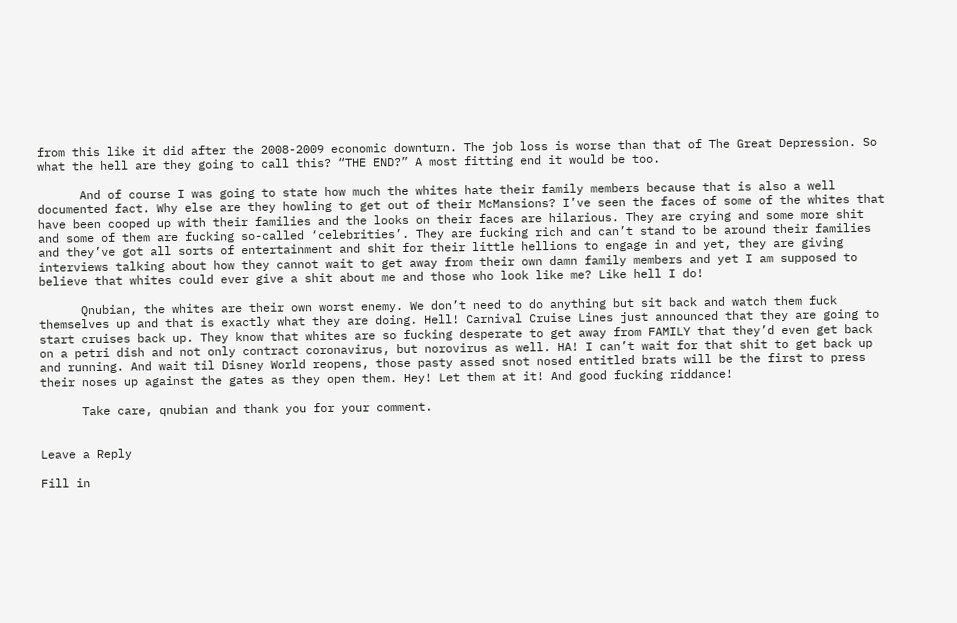from this like it did after the 2008-2009 economic downturn. The job loss is worse than that of The Great Depression. So what the hell are they going to call this? “THE END?” A most fitting end it would be too.

      And of course I was going to state how much the whites hate their family members because that is also a well documented fact. Why else are they howling to get out of their McMansions? I’ve seen the faces of some of the whites that have been cooped up with their families and the looks on their faces are hilarious. They are crying and some more shit and some of them are fucking so-called ‘celebrities’. They are fucking rich and can’t stand to be around their families and they’ve got all sorts of entertainment and shit for their little hellions to engage in and yet, they are giving interviews talking about how they cannot wait to get away from their own damn family members and yet I am supposed to believe that whites could ever give a shit about me and those who look like me? Like hell I do!

      Qnubian, the whites are their own worst enemy. We don’t need to do anything but sit back and watch them fuck themselves up and that is exactly what they are doing. Hell! Carnival Cruise Lines just announced that they are going to start cruises back up. They know that whites are so fucking desperate to get away from FAMILY that they’d even get back on a petri dish and not only contract coronavirus, but norovirus as well. HA! I can’t wait for that shit to get back up and running. And wait til Disney World reopens, those pasty assed snot nosed entitled brats will be the first to press their noses up against the gates as they open them. Hey! Let them at it! And good fucking riddance!

      Take care, qnubian and thank you for your comment.


Leave a Reply

Fill in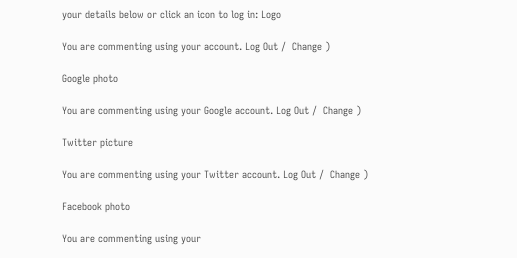your details below or click an icon to log in: Logo

You are commenting using your account. Log Out /  Change )

Google photo

You are commenting using your Google account. Log Out /  Change )

Twitter picture

You are commenting using your Twitter account. Log Out /  Change )

Facebook photo

You are commenting using your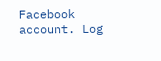Facebook account. Log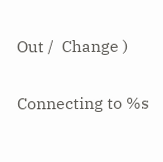Out /  Change )

Connecting to %s